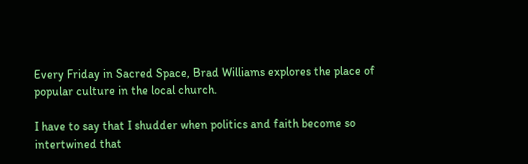Every Friday in Sacred Space, Brad Williams explores the place of popular culture in the local church.

I have to say that I shudder when politics and faith become so intertwined that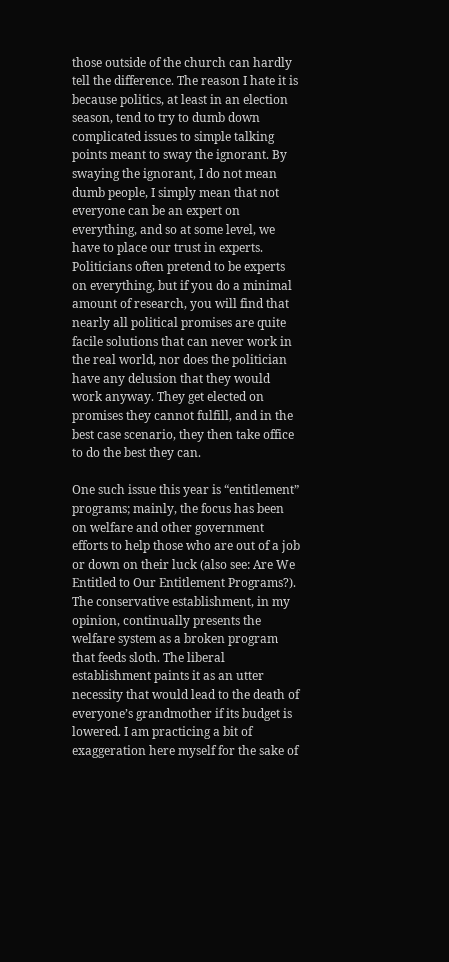those outside of the church can hardly tell the difference. The reason I hate it is because politics, at least in an election season, tend to try to dumb down complicated issues to simple talking points meant to sway the ignorant. By swaying the ignorant, I do not mean dumb people, I simply mean that not everyone can be an expert on everything, and so at some level, we have to place our trust in experts. Politicians often pretend to be experts on everything, but if you do a minimal amount of research, you will find that nearly all political promises are quite facile solutions that can never work in the real world, nor does the politician have any delusion that they would work anyway. They get elected on promises they cannot fulfill, and in the best case scenario, they then take office to do the best they can.

One such issue this year is “entitlement” programs; mainly, the focus has been on welfare and other government efforts to help those who are out of a job or down on their luck (also see: Are We Entitled to Our Entitlement Programs?). The conservative establishment, in my opinion, continually presents the welfare system as a broken program that feeds sloth. The liberal establishment paints it as an utter necessity that would lead to the death of everyone’s grandmother if its budget is lowered. I am practicing a bit of exaggeration here myself for the sake of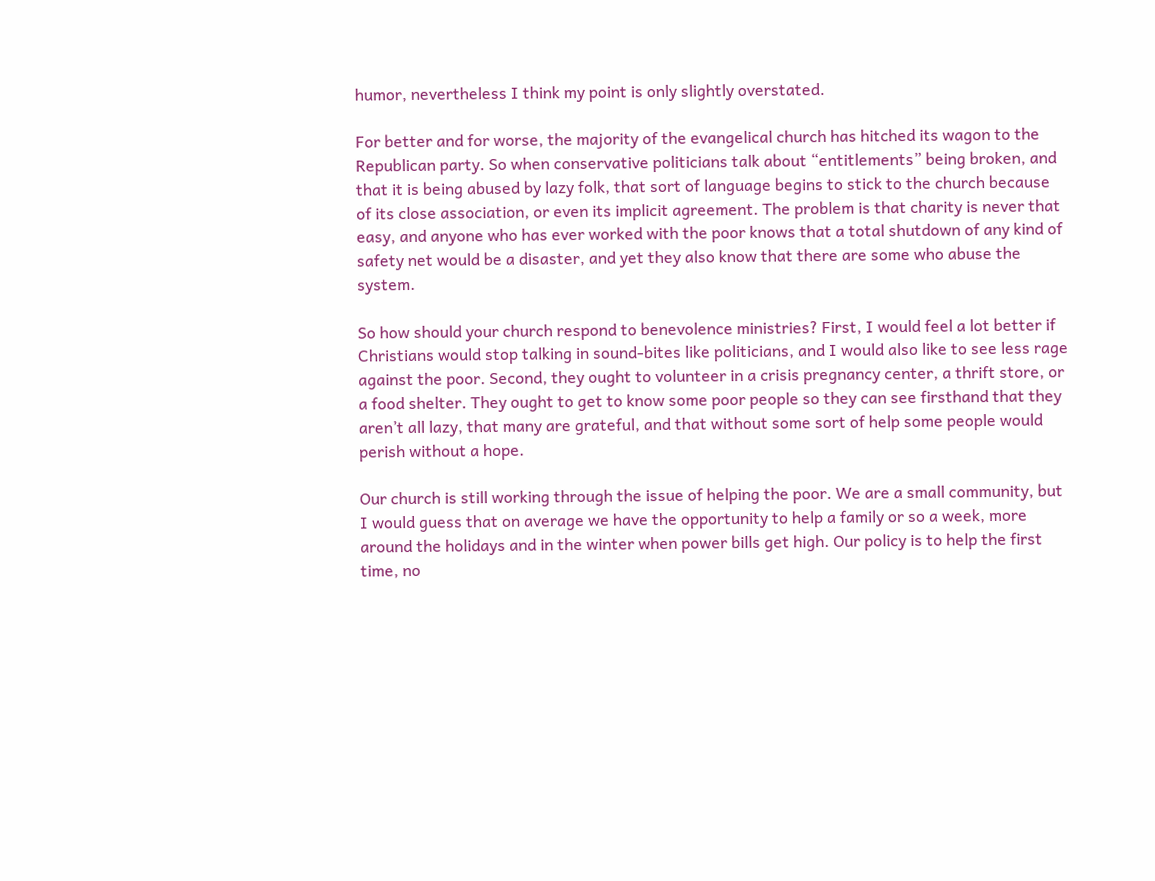humor, nevertheless I think my point is only slightly overstated.

For better and for worse, the majority of the evangelical church has hitched its wagon to the Republican party. So when conservative politicians talk about “entitlements” being broken, and that it is being abused by lazy folk, that sort of language begins to stick to the church because of its close association, or even its implicit agreement. The problem is that charity is never that easy, and anyone who has ever worked with the poor knows that a total shutdown of any kind of safety net would be a disaster, and yet they also know that there are some who abuse the system.

So how should your church respond to benevolence ministries? First, I would feel a lot better if Christians would stop talking in sound-bites like politicians, and I would also like to see less rage against the poor. Second, they ought to volunteer in a crisis pregnancy center, a thrift store, or a food shelter. They ought to get to know some poor people so they can see firsthand that they aren’t all lazy, that many are grateful, and that without some sort of help some people would perish without a hope.

Our church is still working through the issue of helping the poor. We are a small community, but I would guess that on average we have the opportunity to help a family or so a week, more around the holidays and in the winter when power bills get high. Our policy is to help the first time, no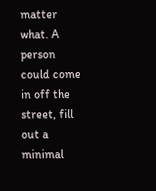matter what. A person could come in off the street, fill out a minimal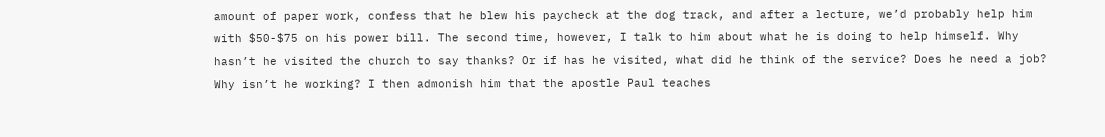amount of paper work, confess that he blew his paycheck at the dog track, and after a lecture, we’d probably help him with $50-$75 on his power bill. The second time, however, I talk to him about what he is doing to help himself. Why hasn’t he visited the church to say thanks? Or if has he visited, what did he think of the service? Does he need a job? Why isn’t he working? I then admonish him that the apostle Paul teaches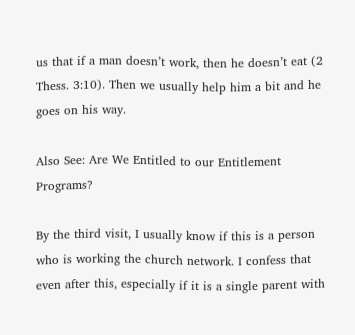us that if a man doesn’t work, then he doesn’t eat (2 Thess. 3:10). Then we usually help him a bit and he goes on his way.

Also See: Are We Entitled to our Entitlement Programs?

By the third visit, I usually know if this is a person who is working the church network. I confess that even after this, especially if it is a single parent with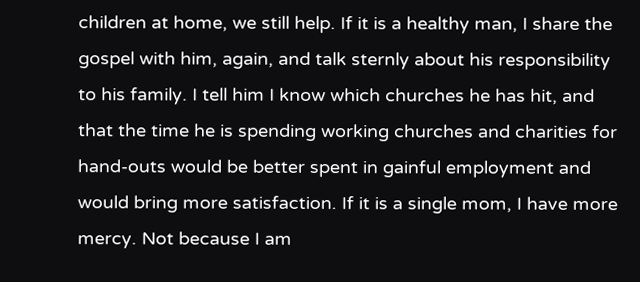children at home, we still help. If it is a healthy man, I share the gospel with him, again, and talk sternly about his responsibility to his family. I tell him I know which churches he has hit, and that the time he is spending working churches and charities for hand-outs would be better spent in gainful employment and would bring more satisfaction. If it is a single mom, I have more mercy. Not because I am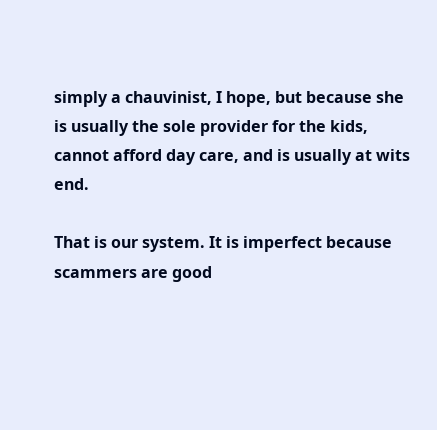simply a chauvinist, I hope, but because she is usually the sole provider for the kids, cannot afford day care, and is usually at wits end.

That is our system. It is imperfect because scammers are good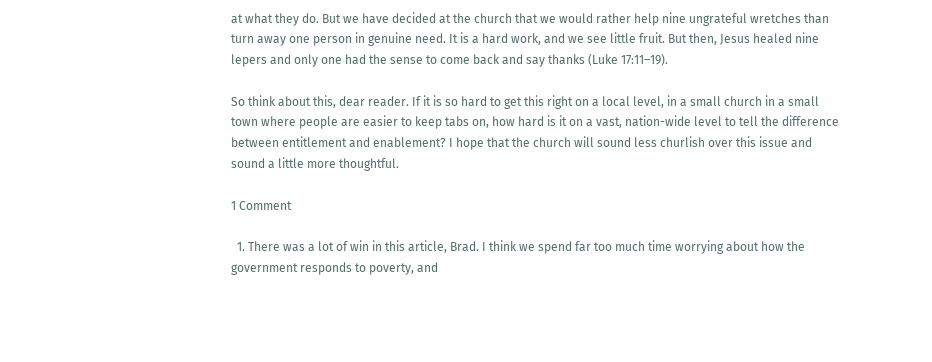at what they do. But we have decided at the church that we would rather help nine ungrateful wretches than turn away one person in genuine need. It is a hard work, and we see little fruit. But then, Jesus healed nine lepers and only one had the sense to come back and say thanks (Luke 17:11–19).

So think about this, dear reader. If it is so hard to get this right on a local level, in a small church in a small town where people are easier to keep tabs on, how hard is it on a vast, nation-wide level to tell the difference between entitlement and enablement? I hope that the church will sound less churlish over this issue and sound a little more thoughtful.

1 Comment

  1. There was a lot of win in this article, Brad. I think we spend far too much time worrying about how the government responds to poverty, and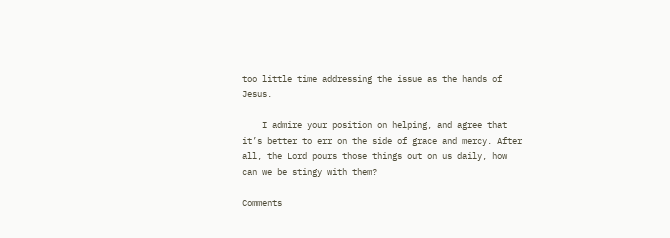too little time addressing the issue as the hands of Jesus.

    I admire your position on helping, and agree that it’s better to err on the side of grace and mercy. After all, the Lord pours those things out on us daily, how can we be stingy with them?

Comments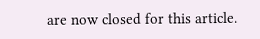are now closed for this article.